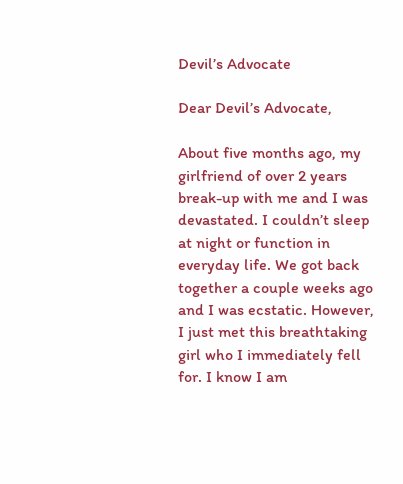Devil’s Advocate

Dear Devil’s Advocate,

About five months ago, my girlfriend of over 2 years break-up with me and I was devastated. I couldn’t sleep at night or function in everyday life. We got back together a couple weeks ago and I was ecstatic. However, I just met this breathtaking girl who I immediately fell for. I know I am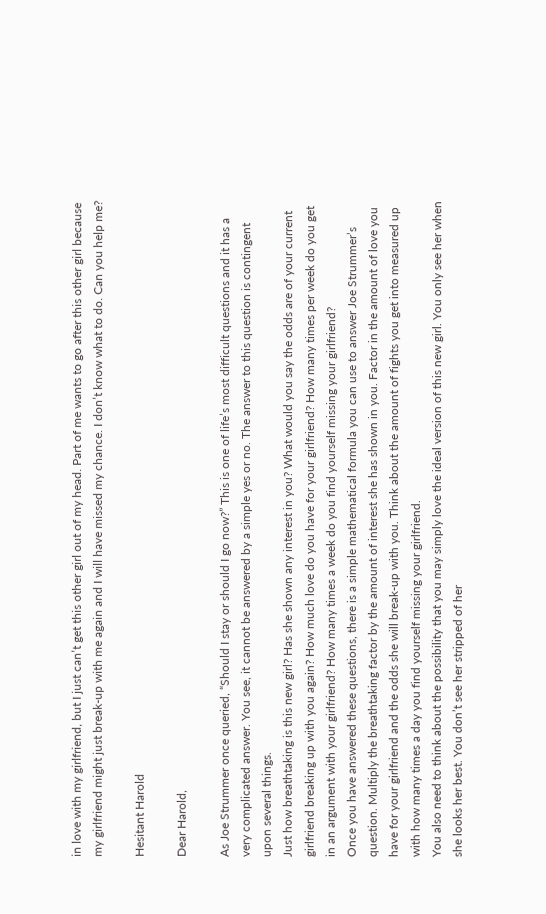in love with my girlfriend, but I just can’t get this other girl out of my head. Part of me wants to go after this other girl because my girlfriend might just break-up with me again and I will have missed my chance. I don’t know what to do. Can you help me?

Hesitant Harold

Dear Harold,

As Joe Strummer once queried, “Should I stay or should I go now?” This is one of life’s most difficult questions and it has a very complicated answer. You see, it cannot be answered by a simple yes or no. The answer to this question is contingent upon several things.
Just how breathtaking is this new girl? Has she shown any interest in you? What would you say the odds are of your current girlfriend breaking up with you again? How much love do you have for your girlfriend? How many times per week do you get in an argument with your girlfriend? How many times a week do you find yourself missing your girlfriend?
Once you have answered these questions, there is a simple mathematical formula you can use to answer Joe Strummer’s question. Multiply the breathtaking factor by the amount of interest she has shown in you. Factor in the amount of love you have for your girlfriend and the odds she will break-up with you. Think about the amount of fights you get into measured up with how many times a day you find yourself missing your girlfriend.
You also need to think about the possibility that you may simply love the ideal version of this new girl. You only see her when she looks her best. You don’t see her stripped of her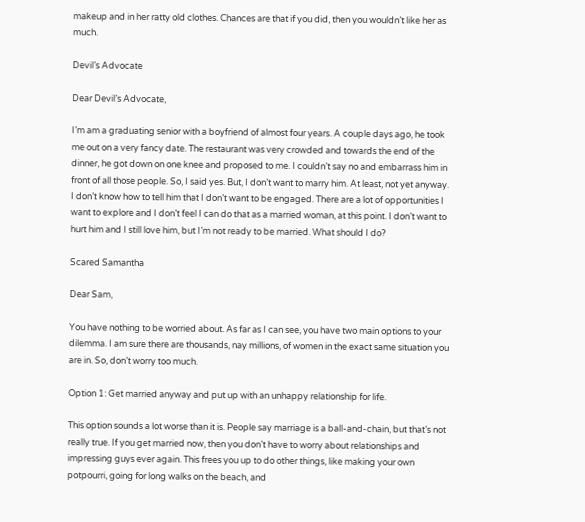makeup and in her ratty old clothes. Chances are that if you did, then you wouldn’t like her as much.

Devil’s Advocate

Dear Devil’s Advocate,

I’m am a graduating senior with a boyfriend of almost four years. A couple days ago, he took me out on a very fancy date. The restaurant was very crowded and towards the end of the dinner, he got down on one knee and proposed to me. I couldn’t say no and embarrass him in front of all those people. So, I said yes. But, I don’t want to marry him. At least, not yet anyway. I don’t know how to tell him that I don’t want to be engaged. There are a lot of opportunities I want to explore and I don’t feel I can do that as a married woman, at this point. I don’t want to hurt him and I still love him, but I’m not ready to be married. What should I do?

Scared Samantha

Dear Sam,

You have nothing to be worried about. As far as I can see, you have two main options to your dilemma. I am sure there are thousands, nay millions, of women in the exact same situation you are in. So, don’t worry too much.

Option 1: Get married anyway and put up with an unhappy relationship for life.

This option sounds a lot worse than it is. People say marriage is a ball-and-chain, but that’s not really true. If you get married now, then you don’t have to worry about relationships and impressing guys ever again. This frees you up to do other things, like making your own potpourri, going for long walks on the beach, and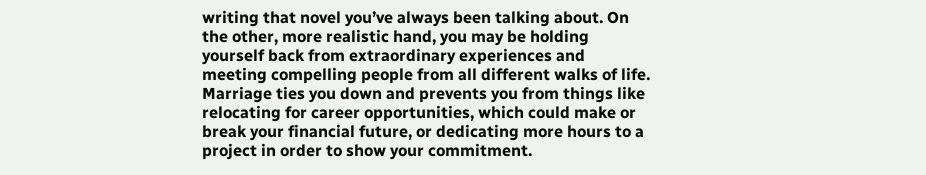writing that novel you’ve always been talking about. On the other, more realistic hand, you may be holding yourself back from extraordinary experiences and meeting compelling people from all different walks of life. Marriage ties you down and prevents you from things like relocating for career opportunities, which could make or break your financial future, or dedicating more hours to a project in order to show your commitment.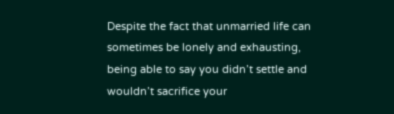Despite the fact that unmarried life can sometimes be lonely and exhausting, being able to say you didn’t settle and wouldn’t sacrifice your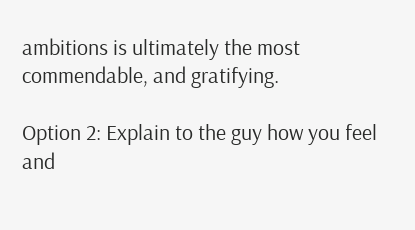ambitions is ultimately the most commendable, and gratifying.

Option 2: Explain to the guy how you feel and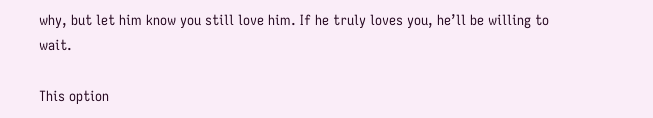why, but let him know you still love him. If he truly loves you, he’ll be willing to wait.

This option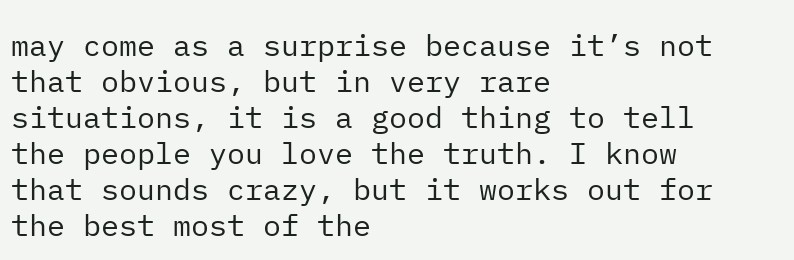may come as a surprise because it’s not that obvious, but in very rare situations, it is a good thing to tell the people you love the truth. I know that sounds crazy, but it works out for the best most of the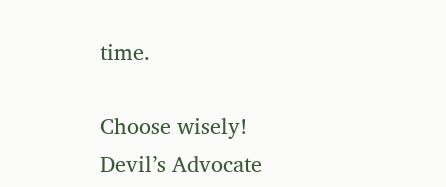time.

Choose wisely!
Devil’s Advocate